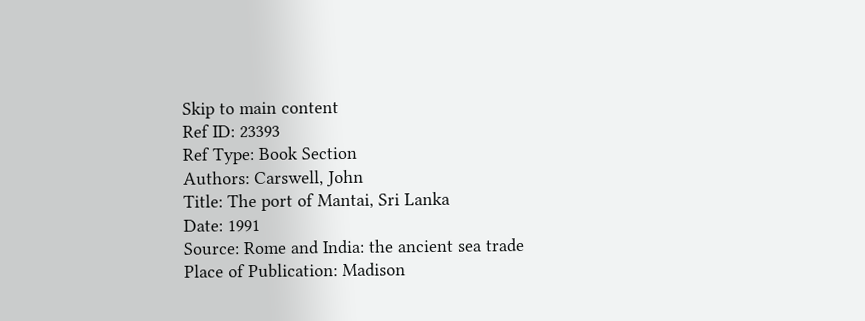Skip to main content
Ref ID: 23393
Ref Type: Book Section
Authors: Carswell, John
Title: The port of Mantai, Sri Lanka
Date: 1991
Source: Rome and India: the ancient sea trade
Place of Publication: Madison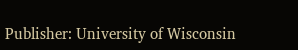Publisher: University of Wisconsin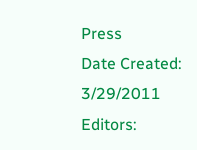Press
Date Created: 3/29/2011
Editors: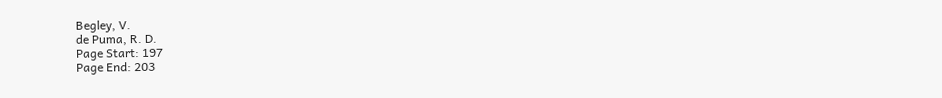Begley, V.
de Puma, R. D.
Page Start: 197
Page End: 203